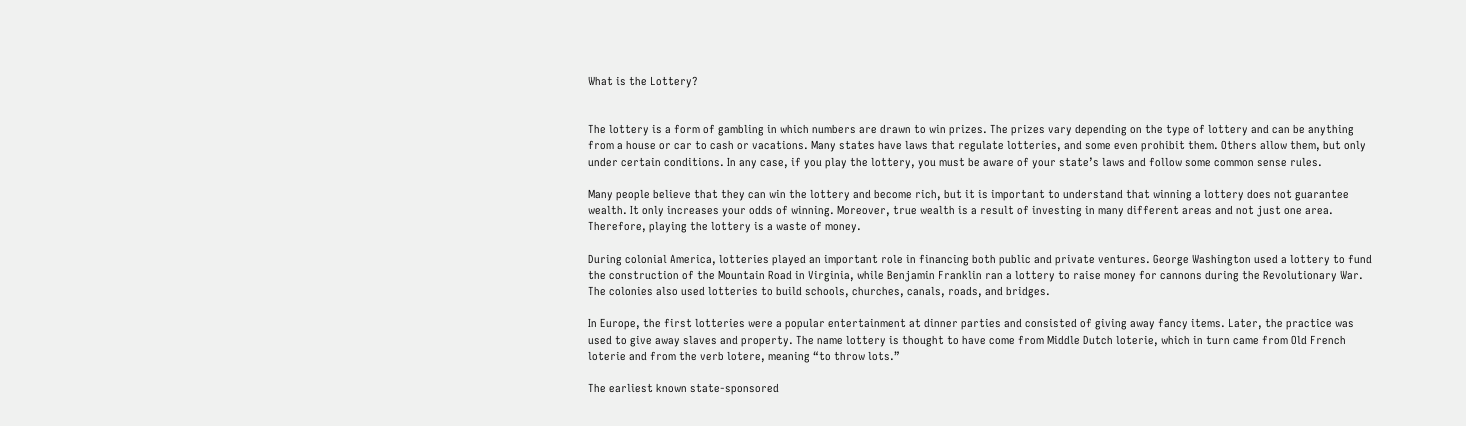What is the Lottery?


The lottery is a form of gambling in which numbers are drawn to win prizes. The prizes vary depending on the type of lottery and can be anything from a house or car to cash or vacations. Many states have laws that regulate lotteries, and some even prohibit them. Others allow them, but only under certain conditions. In any case, if you play the lottery, you must be aware of your state’s laws and follow some common sense rules.

Many people believe that they can win the lottery and become rich, but it is important to understand that winning a lottery does not guarantee wealth. It only increases your odds of winning. Moreover, true wealth is a result of investing in many different areas and not just one area. Therefore, playing the lottery is a waste of money.

During colonial America, lotteries played an important role in financing both public and private ventures. George Washington used a lottery to fund the construction of the Mountain Road in Virginia, while Benjamin Franklin ran a lottery to raise money for cannons during the Revolutionary War. The colonies also used lotteries to build schools, churches, canals, roads, and bridges.

In Europe, the first lotteries were a popular entertainment at dinner parties and consisted of giving away fancy items. Later, the practice was used to give away slaves and property. The name lottery is thought to have come from Middle Dutch loterie, which in turn came from Old French loterie and from the verb lotere, meaning “to throw lots.”

The earliest known state-sponsored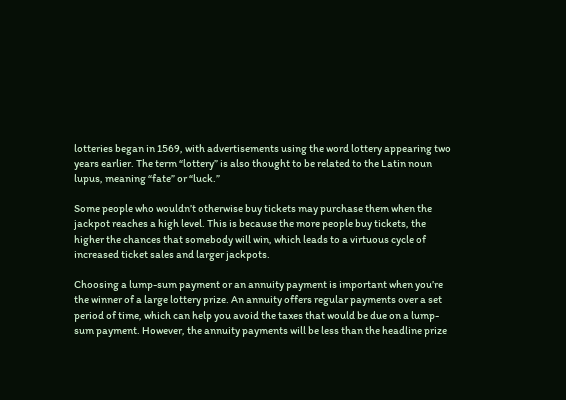lotteries began in 1569, with advertisements using the word lottery appearing two years earlier. The term “lottery” is also thought to be related to the Latin noun lupus, meaning “fate” or “luck.”

Some people who wouldn’t otherwise buy tickets may purchase them when the jackpot reaches a high level. This is because the more people buy tickets, the higher the chances that somebody will win, which leads to a virtuous cycle of increased ticket sales and larger jackpots.

Choosing a lump-sum payment or an annuity payment is important when you’re the winner of a large lottery prize. An annuity offers regular payments over a set period of time, which can help you avoid the taxes that would be due on a lump-sum payment. However, the annuity payments will be less than the headline prize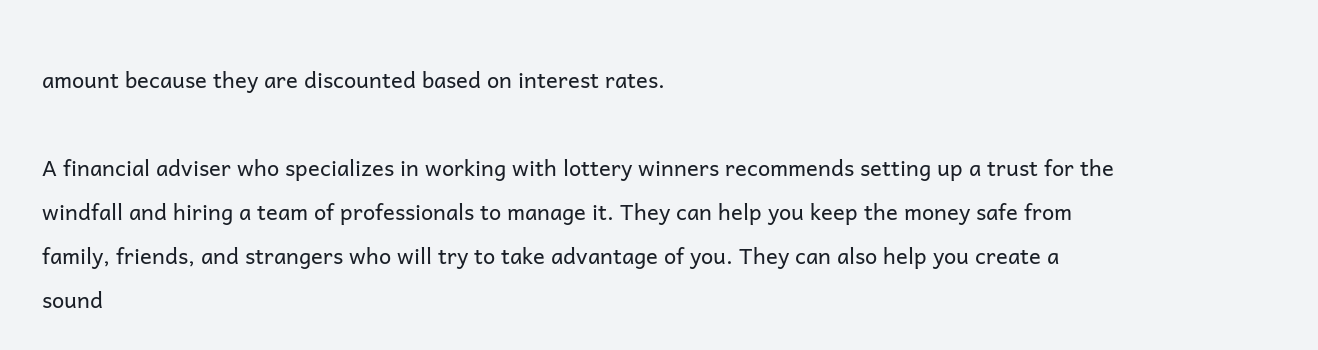amount because they are discounted based on interest rates.

A financial adviser who specializes in working with lottery winners recommends setting up a trust for the windfall and hiring a team of professionals to manage it. They can help you keep the money safe from family, friends, and strangers who will try to take advantage of you. They can also help you create a sound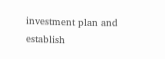investment plan and establish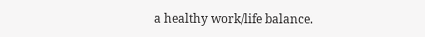a healthy work/life balance.